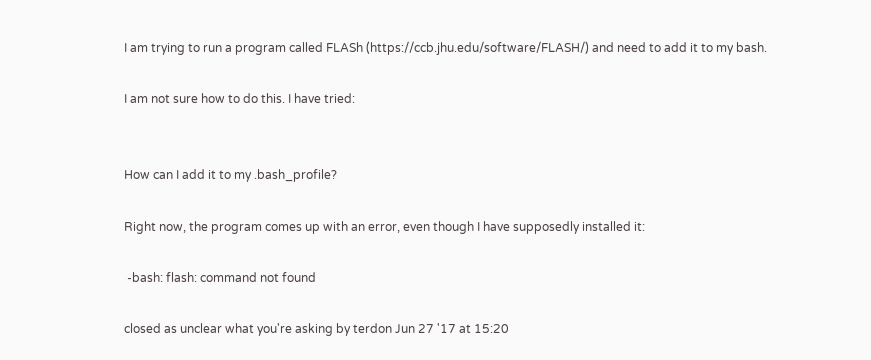I am trying to run a program called FLASh (https://ccb.jhu.edu/software/FLASH/) and need to add it to my bash.

I am not sure how to do this. I have tried:


How can I add it to my .bash_profile?

Right now, the program comes up with an error, even though I have supposedly installed it:

 -bash: flash: command not found

closed as unclear what you're asking by terdon Jun 27 '17 at 15:20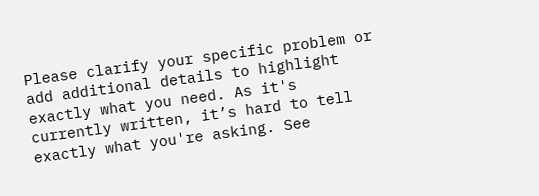Please clarify your specific problem or add additional details to highlight exactly what you need. As it's currently written, it’s hard to tell exactly what you're asking. See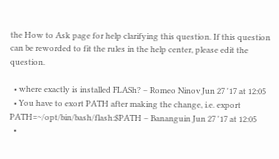the How to Ask page for help clarifying this question. If this question can be reworded to fit the rules in the help center, please edit the question.

  • where exactly is installed FLASh? – Romeo Ninov Jun 27 '17 at 12:05
  • You have to exort PATH after making the change, i.e. export PATH=~/opt/bin/bash/flash:$PATH – Bananguin Jun 27 '17 at 12:05
  •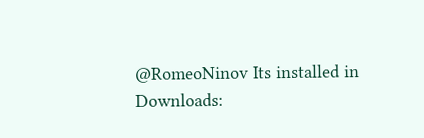@RomeoNinov Its installed in Downloads: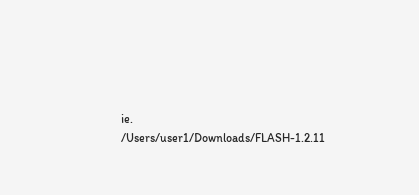ie. /Users/user1/Downloads/FLASH-1.2.11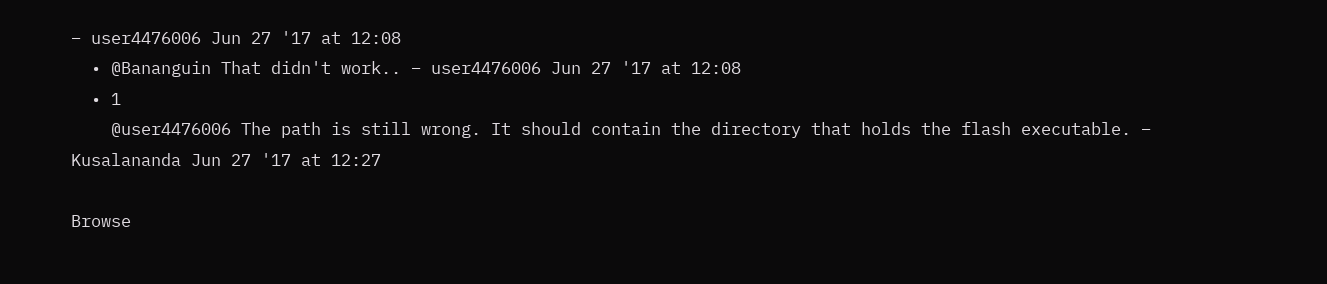– user4476006 Jun 27 '17 at 12:08
  • @Bananguin That didn't work.. – user4476006 Jun 27 '17 at 12:08
  • 1
    @user4476006 The path is still wrong. It should contain the directory that holds the flash executable. – Kusalananda Jun 27 '17 at 12:27

Browse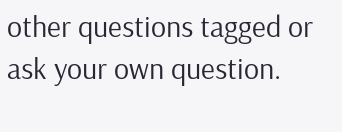other questions tagged or ask your own question.